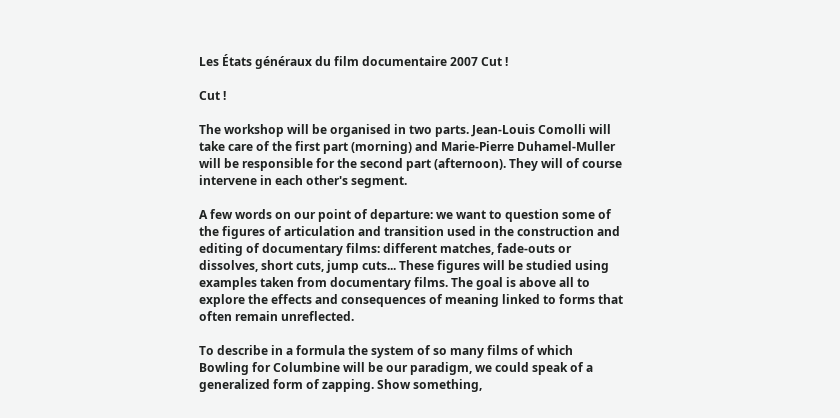Les États généraux du film documentaire 2007 Cut !

Cut !

The workshop will be organised in two parts. Jean-Louis Comolli will take care of the first part (morning) and Marie-Pierre Duhamel-Muller will be responsible for the second part (afternoon). They will of course intervene in each other's segment.

A few words on our point of departure: we want to question some of the figures of articulation and transition used in the construction and editing of documentary films: different matches, fade-outs or dissolves, short cuts, jump cuts... These figures will be studied using examples taken from documentary films. The goal is above all to explore the effects and consequences of meaning linked to forms that often remain unreflected.

To describe in a formula the system of so many films of which Bowling for Columbine will be our paradigm, we could speak of a generalized form of zapping. Show something,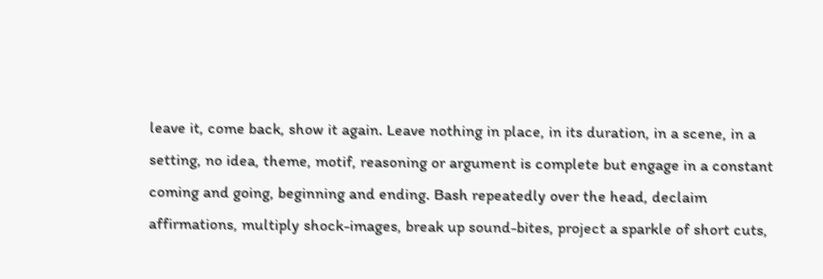leave it, come back, show it again. Leave nothing in place, in its duration, in a scene, in a setting, no idea, theme, motif, reasoning or argument is complete but engage in a constant coming and going, beginning and ending. Bash repeatedly over the head, declaim affirmations, multiply shock-images, break up sound-bites, project a sparkle of short cuts,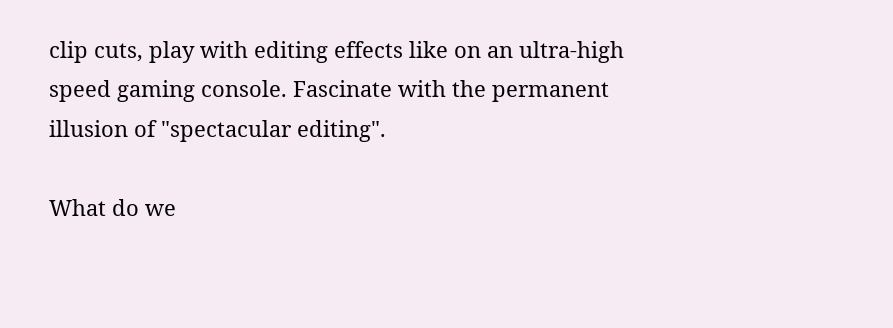clip cuts, play with editing effects like on an ultra-high speed gaming console. Fascinate with the permanent illusion of "spectacular editing".

What do we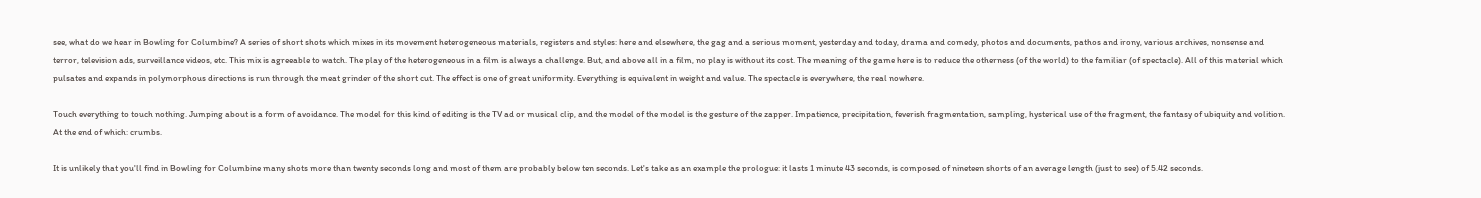see, what do we hear in Bowling for Columbine? A series of short shots which mixes in its movement heterogeneous materials, registers and styles: here and elsewhere, the gag and a serious moment, yesterday and today, drama and comedy, photos and documents, pathos and irony, various archives, nonsense and terror, television ads, surveillance videos, etc. This mix is agreeable to watch. The play of the heterogeneous in a film is always a challenge. But, and above all in a film, no play is without its cost. The meaning of the game here is to reduce the otherness (of the world) to the familiar (of spectacle). All of this material which pulsates and expands in polymorphous directions is run through the meat grinder of the short cut. The effect is one of great uniformity. Everything is equivalent in weight and value. The spectacle is everywhere, the real nowhere.

Touch everything to touch nothing. Jumping about is a form of avoidance. The model for this kind of editing is the TV ad or musical clip, and the model of the model is the gesture of the zapper. Impatience, precipitation, feverish fragmentation, sampling, hysterical use of the fragment, the fantasy of ubiquity and volition. At the end of which: crumbs.

It is unlikely that you'll find in Bowling for Columbine many shots more than twenty seconds long and most of them are probably below ten seconds. Let's take as an example the prologue: it lasts 1 minute 43 seconds, is composed of nineteen shorts of an average length (just to see) of 5.42 seconds.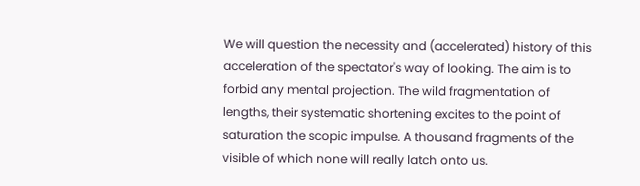We will question the necessity and (accelerated) history of this acceleration of the spectator's way of looking. The aim is to forbid any mental projection. The wild fragmentation of lengths, their systematic shortening excites to the point of saturation the scopic impulse. A thousand fragments of the visible of which none will really latch onto us.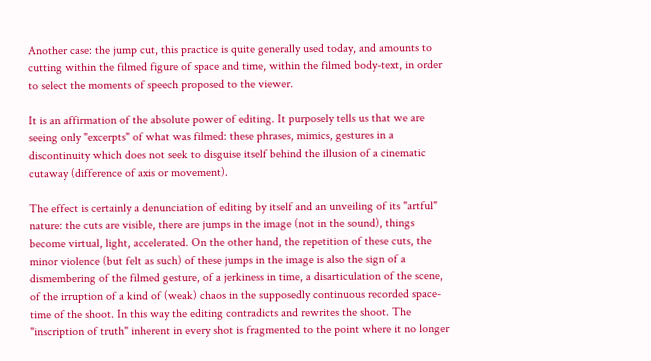Another case: the jump cut, this practice is quite generally used today, and amounts to cutting within the filmed figure of space and time, within the filmed body-text, in order to select the moments of speech proposed to the viewer.

It is an affirmation of the absolute power of editing. It purposely tells us that we are seeing only "excerpts" of what was filmed: these phrases, mimics, gestures in a discontinuity which does not seek to disguise itself behind the illusion of a cinematic cutaway (difference of axis or movement).

The effect is certainly a denunciation of editing by itself and an unveiling of its "artful" nature: the cuts are visible, there are jumps in the image (not in the sound), things become virtual, light, accelerated. On the other hand, the repetition of these cuts, the minor violence (but felt as such) of these jumps in the image is also the sign of a dismembering of the filmed gesture, of a jerkiness in time, a disarticulation of the scene, of the irruption of a kind of (weak) chaos in the supposedly continuous recorded space-time of the shoot. In this way the editing contradicts and rewrites the shoot. The "inscription of truth" inherent in every shot is fragmented to the point where it no longer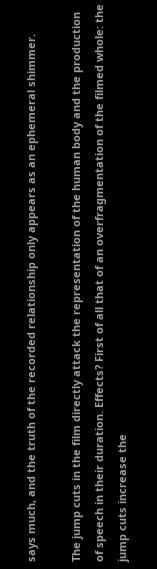says much, and the truth of the recorded relationship only appears as an ephemeral shimmer.

The jump cuts in the film directly attack the representation of the human body and the production of speech in their duration. Effects? First of all that of an overfragmentation of the filmed whole: the jump cuts increase the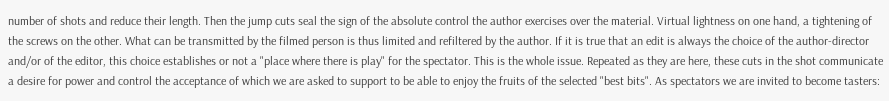number of shots and reduce their length. Then the jump cuts seal the sign of the absolute control the author exercises over the material. Virtual lightness on one hand, a tightening of the screws on the other. What can be transmitted by the filmed person is thus limited and refiltered by the author. If it is true that an edit is always the choice of the author-director and/or of the editor, this choice establishes or not a "place where there is play" for the spectator. This is the whole issue. Repeated as they are here, these cuts in the shot communicate a desire for power and control the acceptance of which we are asked to support to be able to enjoy the fruits of the selected "best bits". As spectators we are invited to become tasters: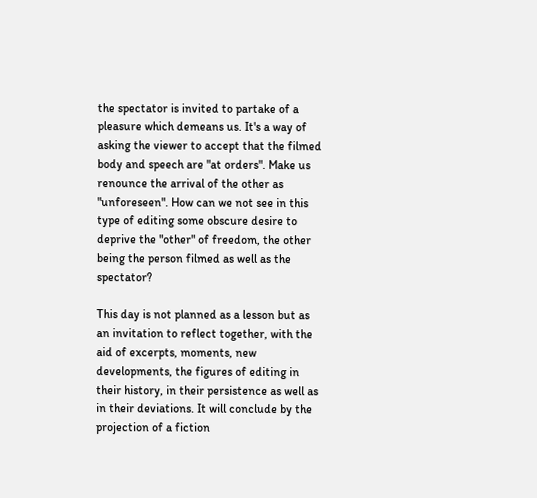the spectator is invited to partake of a pleasure which demeans us. It's a way of asking the viewer to accept that the filmed body and speech are "at orders". Make us renounce the arrival of the other as "unforeseen". How can we not see in this type of editing some obscure desire to deprive the "other" of freedom, the other being the person filmed as well as the spectator?

This day is not planned as a lesson but as an invitation to reflect together, with the aid of excerpts, moments, new developments, the figures of editing in their history, in their persistence as well as in their deviations. It will conclude by the projection of a fiction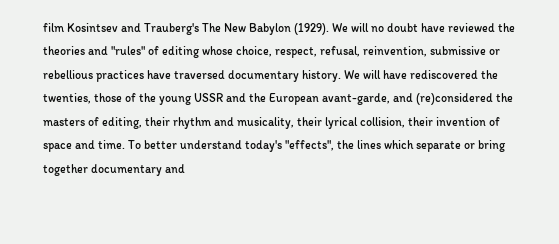film Kosintsev and Trauberg's The New Babylon (1929). We will no doubt have reviewed the theories and "rules" of editing whose choice, respect, refusal, reinvention, submissive or rebellious practices have traversed documentary history. We will have rediscovered the twenties, those of the young USSR and the European avant-garde, and (re)considered the masters of editing, their rhythm and musicality, their lyrical collision, their invention of space and time. To better understand today's "effects", the lines which separate or bring together documentary and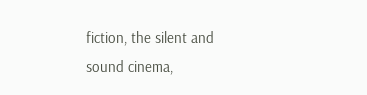fiction, the silent and sound cinema,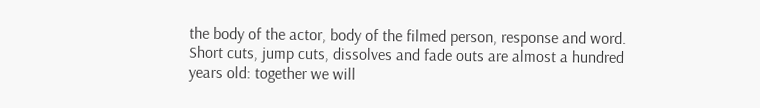the body of the actor, body of the filmed person, response and word. Short cuts, jump cuts, dissolves and fade outs are almost a hundred years old: together we will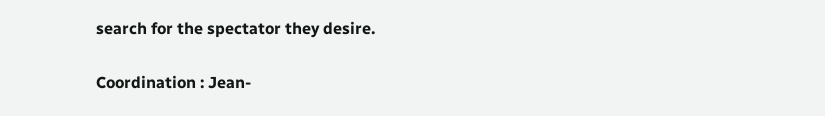search for the spectator they desire.

Coordination : Jean-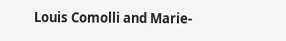Louis Comolli and Marie-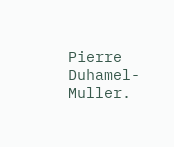Pierre Duhamel-Muller.